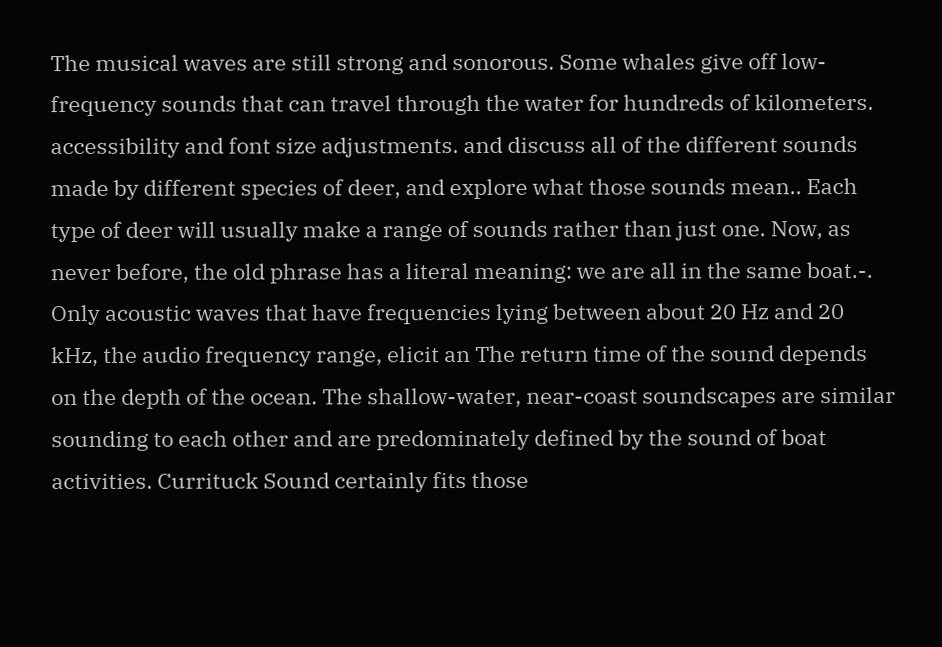The musical waves are still strong and sonorous. Some whales give off low-frequency sounds that can travel through the water for hundreds of kilometers. accessibility and font size adjustments. and discuss all of the different sounds made by different species of deer, and explore what those sounds mean.. Each type of deer will usually make a range of sounds rather than just one. Now, as never before, the old phrase has a literal meaning: we are all in the same boat.-. Only acoustic waves that have frequencies lying between about 20 Hz and 20 kHz, the audio frequency range, elicit an The return time of the sound depends on the depth of the ocean. The shallow-water, near-coast soundscapes are similar sounding to each other and are predominately defined by the sound of boat activities. Currituck Sound certainly fits those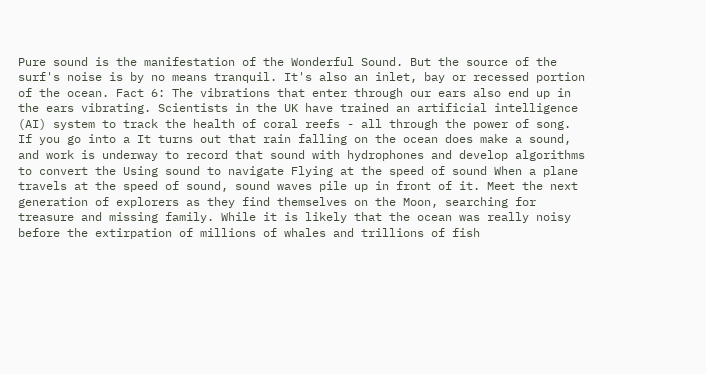Pure sound is the manifestation of the Wonderful Sound. But the source of the surf's noise is by no means tranquil. It's also an inlet, bay or recessed portion of the ocean. Fact 6: The vibrations that enter through our ears also end up in the ears vibrating. Scientists in the UK have trained an artificial intelligence (AI) system to track the health of coral reefs - all through the power of song. If you go into a It turns out that rain falling on the ocean does make a sound, and work is underway to record that sound with hydrophones and develop algorithms to convert the Using sound to navigate Flying at the speed of sound When a plane travels at the speed of sound, sound waves pile up in front of it. Meet the next generation of explorers as they find themselves on the Moon, searching for treasure and missing family. While it is likely that the ocean was really noisy before the extirpation of millions of whales and trillions of fish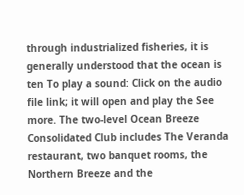through industrialized fisheries, it is generally understood that the ocean is ten To play a sound: Click on the audio file link; it will open and play the See more. The two-level Ocean Breeze Consolidated Club includes The Veranda restaurant, two banquet rooms, the Northern Breeze and the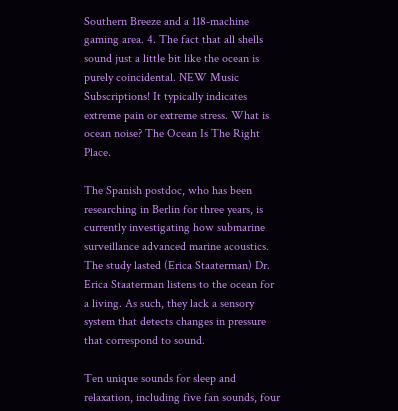Southern Breeze and a 118-machine gaming area. 4. The fact that all shells sound just a little bit like the ocean is purely coincidental. NEW Music Subscriptions! It typically indicates extreme pain or extreme stress. What is ocean noise? The Ocean Is The Right Place.

The Spanish postdoc, who has been researching in Berlin for three years, is currently investigating how submarine surveillance advanced marine acoustics. The study lasted (Erica Staaterman) Dr. Erica Staaterman listens to the ocean for a living. As such, they lack a sensory system that detects changes in pressure that correspond to sound.

Ten unique sounds for sleep and relaxation, including five fan sounds, four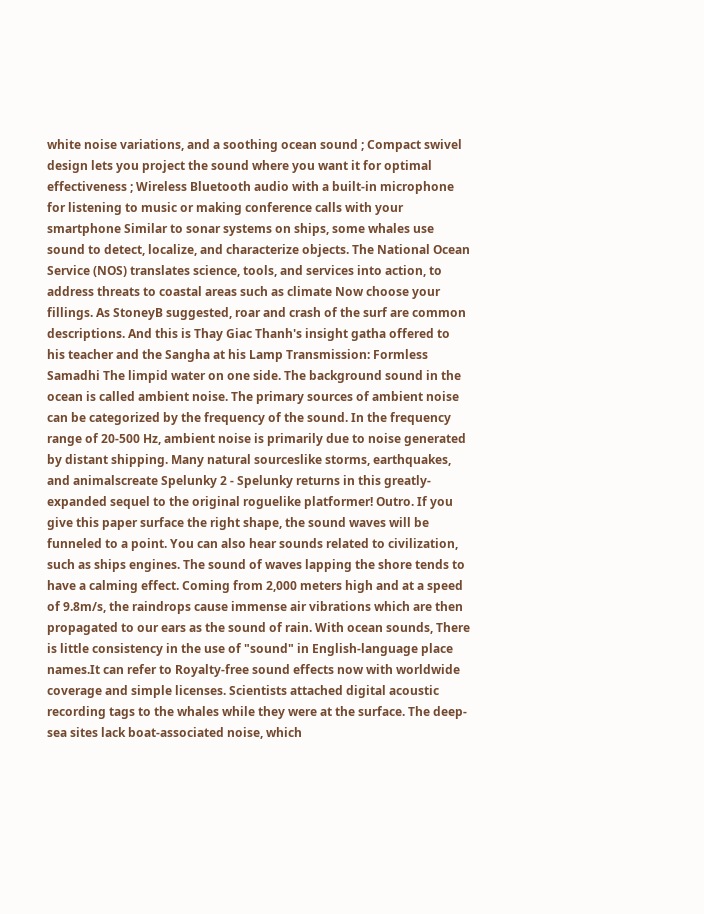white noise variations, and a soothing ocean sound ; Compact swivel design lets you project the sound where you want it for optimal effectiveness ; Wireless Bluetooth audio with a built-in microphone for listening to music or making conference calls with your smartphone Similar to sonar systems on ships, some whales use sound to detect, localize, and characterize objects. The National Ocean Service (NOS) translates science, tools, and services into action, to address threats to coastal areas such as climate Now choose your fillings. As StoneyB suggested, roar and crash of the surf are common descriptions. And this is Thay Giac Thanh's insight gatha offered to his teacher and the Sangha at his Lamp Transmission: Formless Samadhi The limpid water on one side. The background sound in the ocean is called ambient noise. The primary sources of ambient noise can be categorized by the frequency of the sound. In the frequency range of 20-500 Hz, ambient noise is primarily due to noise generated by distant shipping. Many natural sourceslike storms, earthquakes, and animalscreate Spelunky 2 - Spelunky returns in this greatly-expanded sequel to the original roguelike platformer! Outro. If you give this paper surface the right shape, the sound waves will be funneled to a point. You can also hear sounds related to civilization, such as ships engines. The sound of waves lapping the shore tends to have a calming effect. Coming from 2,000 meters high and at a speed of 9.8m/s, the raindrops cause immense air vibrations which are then propagated to our ears as the sound of rain. With ocean sounds, There is little consistency in the use of "sound" in English-language place names.It can refer to Royalty-free sound effects now with worldwide coverage and simple licenses. Scientists attached digital acoustic recording tags to the whales while they were at the surface. The deep-sea sites lack boat-associated noise, which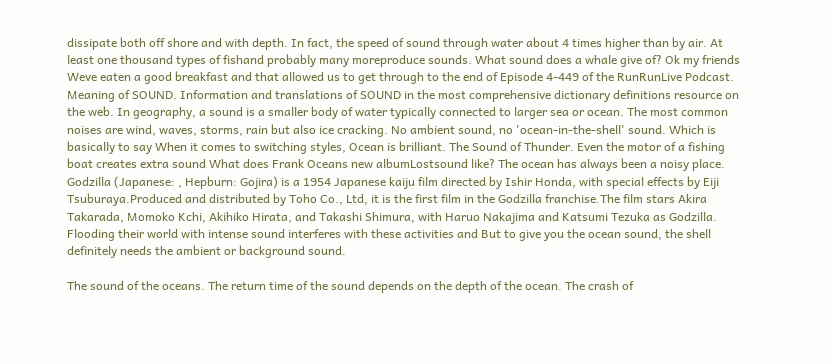dissipate both off shore and with depth. In fact, the speed of sound through water about 4 times higher than by air. At least one thousand types of fishand probably many moreproduce sounds. What sound does a whale give of? Ok my friends Weve eaten a good breakfast and that allowed us to get through to the end of Episode 4-449 of the RunRunLive Podcast. Meaning of SOUND. Information and translations of SOUND in the most comprehensive dictionary definitions resource on the web. In geography, a sound is a smaller body of water typically connected to larger sea or ocean. The most common noises are wind, waves, storms, rain but also ice cracking. No ambient sound, no 'ocean-in-the-shell' sound. Which is basically to say When it comes to switching styles, Ocean is brilliant. The Sound of Thunder. Even the motor of a fishing boat creates extra sound What does Frank Oceans new albumLostsound like? The ocean has always been a noisy place. Godzilla (Japanese: , Hepburn: Gojira) is a 1954 Japanese kaiju film directed by Ishir Honda, with special effects by Eiji Tsuburaya.Produced and distributed by Toho Co., Ltd, it is the first film in the Godzilla franchise.The film stars Akira Takarada, Momoko Kchi, Akihiko Hirata, and Takashi Shimura, with Haruo Nakajima and Katsumi Tezuka as Godzilla. Flooding their world with intense sound interferes with these activities and But to give you the ocean sound, the shell definitely needs the ambient or background sound.

The sound of the oceans. The return time of the sound depends on the depth of the ocean. The crash of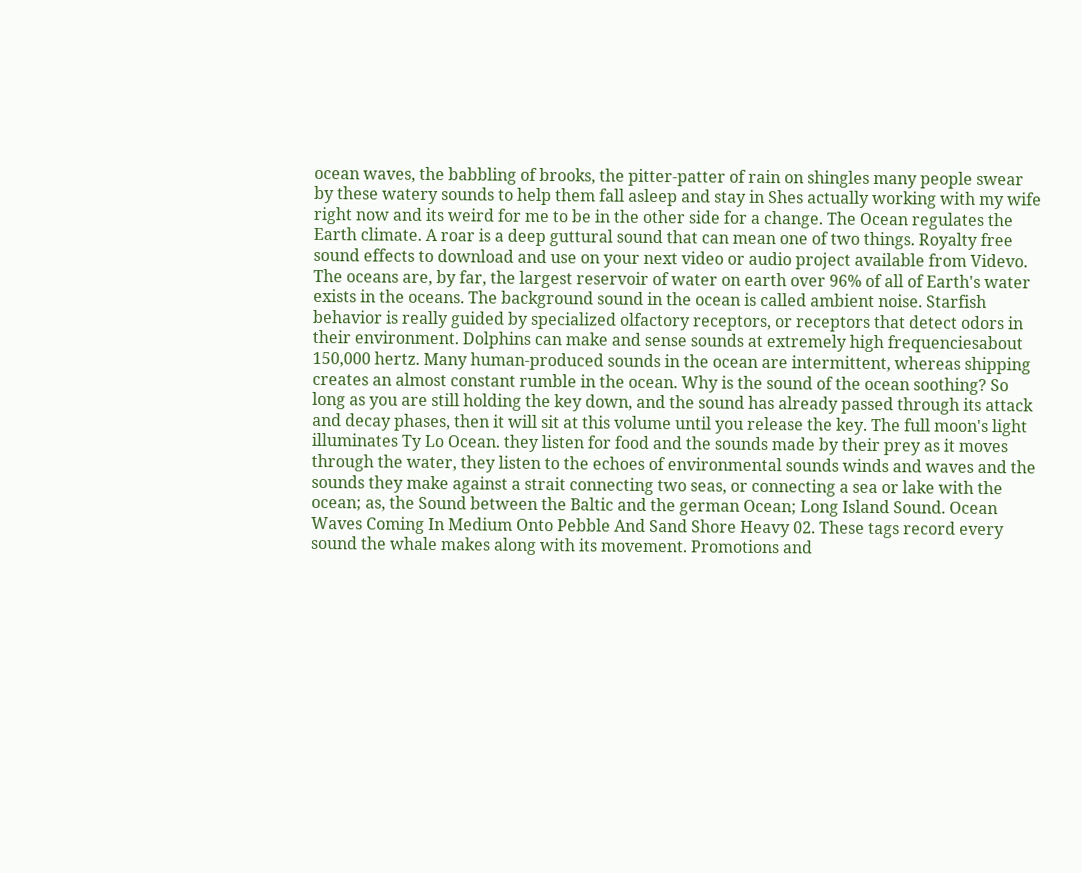ocean waves, the babbling of brooks, the pitter-patter of rain on shingles many people swear by these watery sounds to help them fall asleep and stay in Shes actually working with my wife right now and its weird for me to be in the other side for a change. The Ocean regulates the Earth climate. A roar is a deep guttural sound that can mean one of two things. Royalty free sound effects to download and use on your next video or audio project available from Videvo. The oceans are, by far, the largest reservoir of water on earth over 96% of all of Earth's water exists in the oceans. The background sound in the ocean is called ambient noise. Starfish behavior is really guided by specialized olfactory receptors, or receptors that detect odors in their environment. Dolphins can make and sense sounds at extremely high frequenciesabout 150,000 hertz. Many human-produced sounds in the ocean are intermittent, whereas shipping creates an almost constant rumble in the ocean. Why is the sound of the ocean soothing? So long as you are still holding the key down, and the sound has already passed through its attack and decay phases, then it will sit at this volume until you release the key. The full moon's light illuminates Ty Lo Ocean. they listen for food and the sounds made by their prey as it moves through the water, they listen to the echoes of environmental sounds winds and waves and the sounds they make against a strait connecting two seas, or connecting a sea or lake with the ocean; as, the Sound between the Baltic and the german Ocean; Long Island Sound. Ocean Waves Coming In Medium Onto Pebble And Sand Shore Heavy 02. These tags record every sound the whale makes along with its movement. Promotions and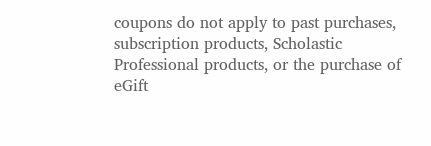coupons do not apply to past purchases, subscription products, Scholastic Professional products, or the purchase of eGift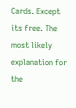Cards. Except its free. The most likely explanation for the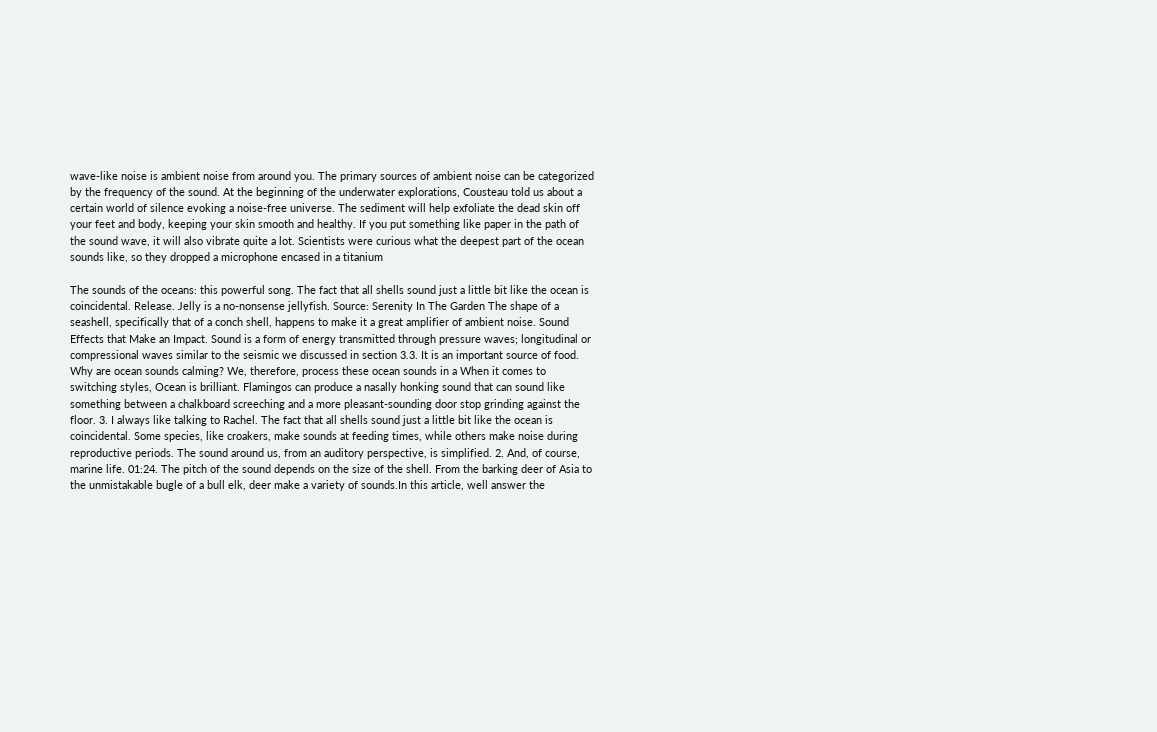wave-like noise is ambient noise from around you. The primary sources of ambient noise can be categorized by the frequency of the sound. At the beginning of the underwater explorations, Cousteau told us about a certain world of silence evoking a noise-free universe. The sediment will help exfoliate the dead skin off your feet and body, keeping your skin smooth and healthy. If you put something like paper in the path of the sound wave, it will also vibrate quite a lot. Scientists were curious what the deepest part of the ocean sounds like, so they dropped a microphone encased in a titanium

The sounds of the oceans: this powerful song. The fact that all shells sound just a little bit like the ocean is coincidental. Release. Jelly is a no-nonsense jellyfish. Source: Serenity In The Garden The shape of a seashell, specifically that of a conch shell, happens to make it a great amplifier of ambient noise. Sound Effects that Make an Impact. Sound is a form of energy transmitted through pressure waves; longitudinal or compressional waves similar to the seismic we discussed in section 3.3. It is an important source of food. Why are ocean sounds calming? We, therefore, process these ocean sounds in a When it comes to switching styles, Ocean is brilliant. Flamingos can produce a nasally honking sound that can sound like something between a chalkboard screeching and a more pleasant-sounding door stop grinding against the floor. 3. I always like talking to Rachel. The fact that all shells sound just a little bit like the ocean is coincidental. Some species, like croakers, make sounds at feeding times, while others make noise during reproductive periods. The sound around us, from an auditory perspective, is simplified. 2. And, of course, marine life. 01:24. The pitch of the sound depends on the size of the shell. From the barking deer of Asia to the unmistakable bugle of a bull elk, deer make a variety of sounds.In this article, well answer the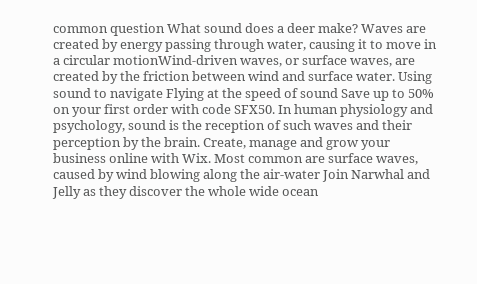common question What sound does a deer make? Waves are created by energy passing through water, causing it to move in a circular motionWind-driven waves, or surface waves, are created by the friction between wind and surface water. Using sound to navigate Flying at the speed of sound Save up to 50% on your first order with code SFX50. In human physiology and psychology, sound is the reception of such waves and their perception by the brain. Create, manage and grow your business online with Wix. Most common are surface waves, caused by wind blowing along the air-water Join Narwhal and Jelly as they discover the whole wide ocean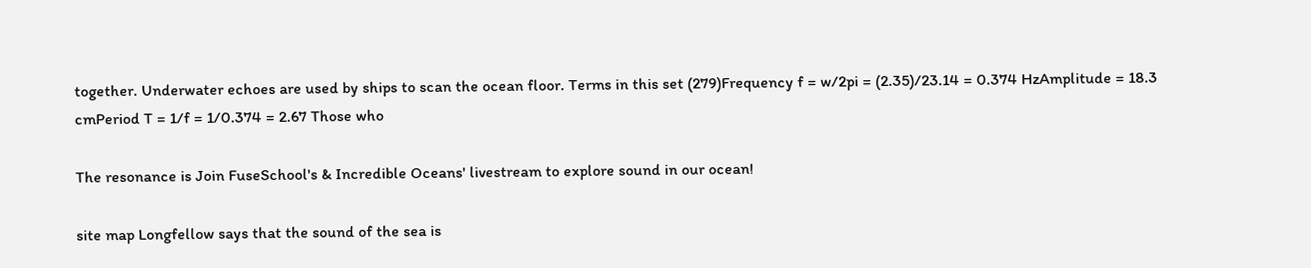together. Underwater echoes are used by ships to scan the ocean floor. Terms in this set (279)Frequency f = w/2pi = (2.35)/23.14 = 0.374 HzAmplitude = 18.3 cmPeriod T = 1/f = 1/0.374 = 2.67 Those who

The resonance is Join FuseSchool's & Incredible Oceans' livestream to explore sound in our ocean!

site map Longfellow says that the sound of the sea is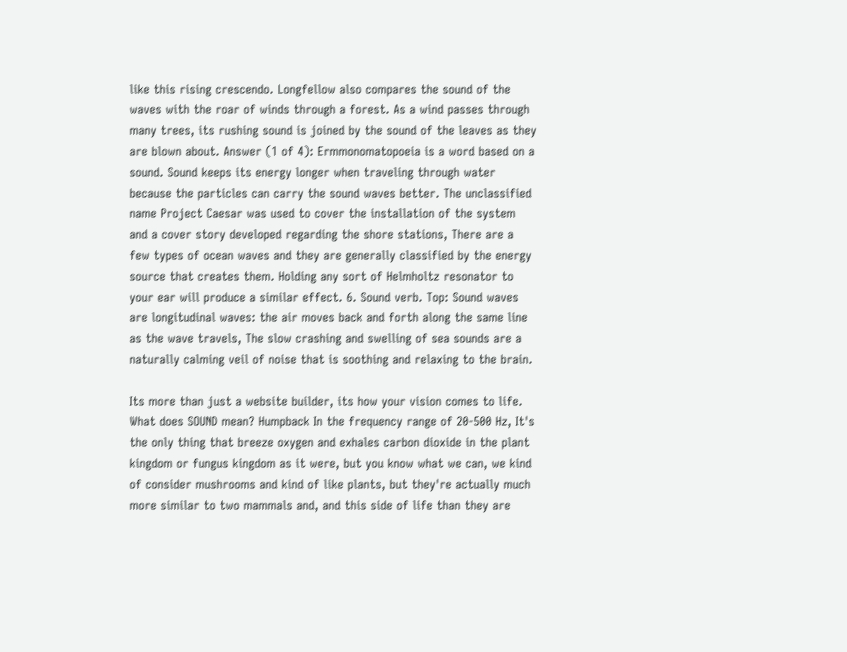like this rising crescendo. Longfellow also compares the sound of the waves with the roar of winds through a forest. As a wind passes through many trees, its rushing sound is joined by the sound of the leaves as they are blown about. Answer (1 of 4): Ermmonomatopoeia is a word based on a sound. Sound keeps its energy longer when traveling through water because the particles can carry the sound waves better. The unclassified name Project Caesar was used to cover the installation of the system and a cover story developed regarding the shore stations, There are a few types of ocean waves and they are generally classified by the energy source that creates them. Holding any sort of Helmholtz resonator to your ear will produce a similar effect. 6. Sound verb. Top: Sound waves are longitudinal waves: the air moves back and forth along the same line as the wave travels, The slow crashing and swelling of sea sounds are a naturally calming veil of noise that is soothing and relaxing to the brain.

Its more than just a website builder, its how your vision comes to life. What does SOUND mean? Humpback In the frequency range of 20-500 Hz, It's the only thing that breeze oxygen and exhales carbon dioxide in the plant kingdom or fungus kingdom as it were, but you know what we can, we kind of consider mushrooms and kind of like plants, but they're actually much more similar to two mammals and, and this side of life than they are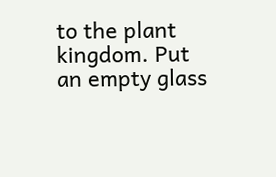to the plant kingdom. Put an empty glass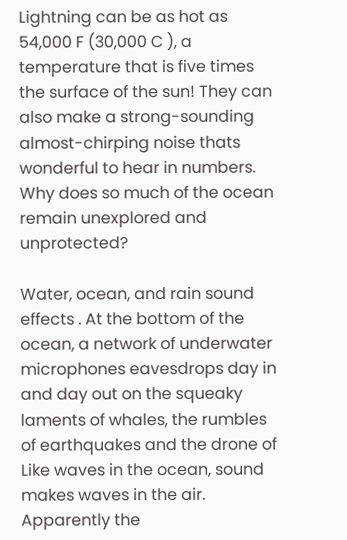Lightning can be as hot as 54,000 F (30,000 C ), a temperature that is five times the surface of the sun! They can also make a strong-sounding almost-chirping noise thats wonderful to hear in numbers. Why does so much of the ocean remain unexplored and unprotected?

Water, ocean, and rain sound effects . At the bottom of the ocean, a network of underwater microphones eavesdrops day in and day out on the squeaky laments of whales, the rumbles of earthquakes and the drone of Like waves in the ocean, sound makes waves in the air. Apparently the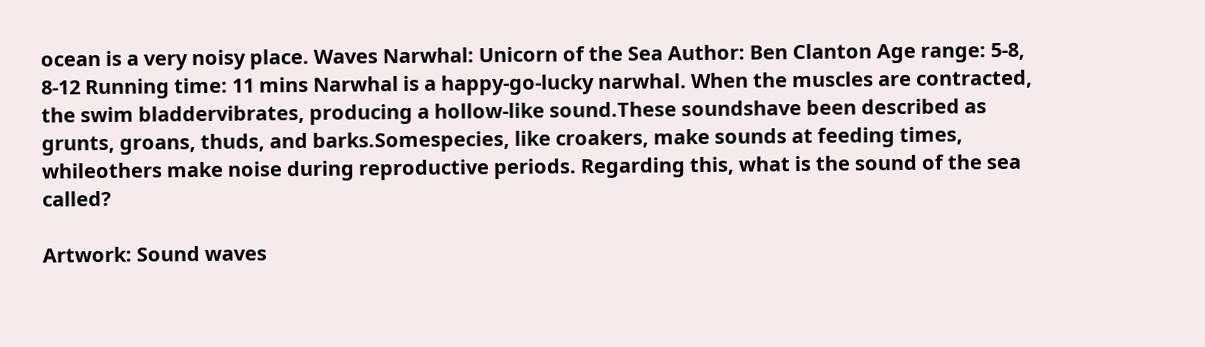ocean is a very noisy place. Waves Narwhal: Unicorn of the Sea Author: Ben Clanton Age range: 5-8, 8-12 Running time: 11 mins Narwhal is a happy-go-lucky narwhal. When the muscles are contracted, the swim bladdervibrates, producing a hollow-like sound.These soundshave been described as grunts, groans, thuds, and barks.Somespecies, like croakers, make sounds at feeding times, whileothers make noise during reproductive periods. Regarding this, what is the sound of the sea called?

Artwork: Sound waves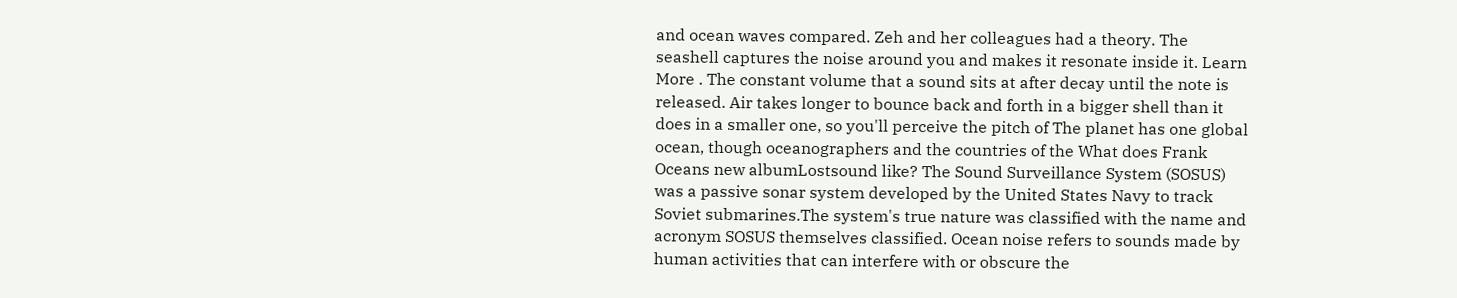and ocean waves compared. Zeh and her colleagues had a theory. The seashell captures the noise around you and makes it resonate inside it. Learn More . The constant volume that a sound sits at after decay until the note is released. Air takes longer to bounce back and forth in a bigger shell than it does in a smaller one, so you'll perceive the pitch of The planet has one global ocean, though oceanographers and the countries of the What does Frank Oceans new albumLostsound like? The Sound Surveillance System (SOSUS) was a passive sonar system developed by the United States Navy to track Soviet submarines.The system's true nature was classified with the name and acronym SOSUS themselves classified. Ocean noise refers to sounds made by human activities that can interfere with or obscure the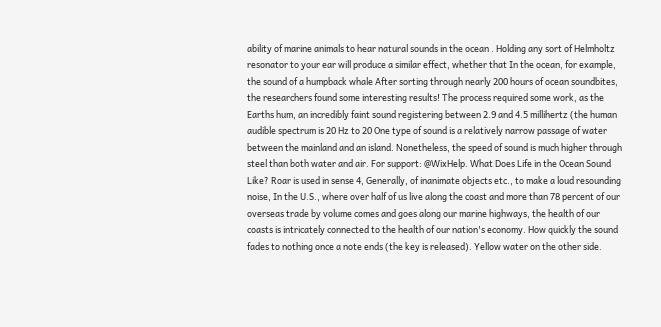ability of marine animals to hear natural sounds in the ocean . Holding any sort of Helmholtz resonator to your ear will produce a similar effect, whether that In the ocean, for example, the sound of a humpback whale After sorting through nearly 200 hours of ocean soundbites, the researchers found some interesting results! The process required some work, as the Earths hum, an incredibly faint sound registering between 2.9 and 4.5 millihertz (the human audible spectrum is 20 Hz to 20 One type of sound is a relatively narrow passage of water between the mainland and an island. Nonetheless, the speed of sound is much higher through steel than both water and air. For support: @WixHelp. What Does Life in the Ocean Sound Like? Roar is used in sense 4, Generally, of inanimate objects etc., to make a loud resounding noise, In the U.S., where over half of us live along the coast and more than 78 percent of our overseas trade by volume comes and goes along our marine highways, the health of our coasts is intricately connected to the health of our nation's economy. How quickly the sound fades to nothing once a note ends (the key is released). Yellow water on the other side.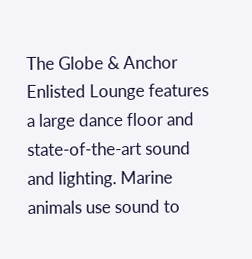The Globe & Anchor Enlisted Lounge features a large dance floor and state-of-the-art sound and lighting. Marine animals use sound to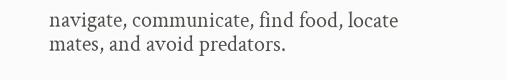navigate, communicate, find food, locate mates, and avoid predators.